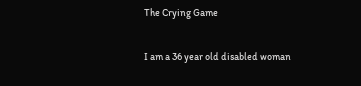The Crying Game

I am a 36 year old disabled woman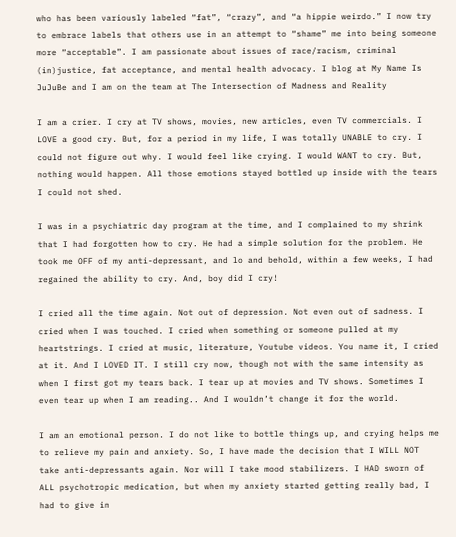who has been variously labeled “fat”, “crazy”, and “a hippie weirdo.” I now try to embrace labels that others use in an attempt to “shame” me into being someone more “acceptable”. I am passionate about issues of race/racism, criminal (in)justice, fat acceptance, and mental health advocacy. I blog at My Name Is JuJuBe and I am on the team at The Intersection of Madness and Reality

I am a crier. I cry at TV shows, movies, new articles, even TV commercials. I LOVE a good cry. But, for a period in my life, I was totally UNABLE to cry. I could not figure out why. I would feel like crying. I would WANT to cry. But, nothing would happen. All those emotions stayed bottled up inside with the tears I could not shed.

I was in a psychiatric day program at the time, and I complained to my shrink that I had forgotten how to cry. He had a simple solution for the problem. He took me OFF of my anti-depressant, and lo and behold, within a few weeks, I had regained the ability to cry. And, boy did I cry!

I cried all the time again. Not out of depression. Not even out of sadness. I cried when I was touched. I cried when something or someone pulled at my heartstrings. I cried at music, literature, Youtube videos. You name it, I cried at it. And I LOVED IT. I still cry now, though not with the same intensity as when I first got my tears back. I tear up at movies and TV shows. Sometimes I even tear up when I am reading.. And I wouldn’t change it for the world.

I am an emotional person. I do not like to bottle things up, and crying helps me to relieve my pain and anxiety. So, I have made the decision that I WILL NOT take anti-depressants again. Nor will I take mood stabilizers. I HAD sworn of ALL psychotropic medication, but when my anxiety started getting really bad, I had to give in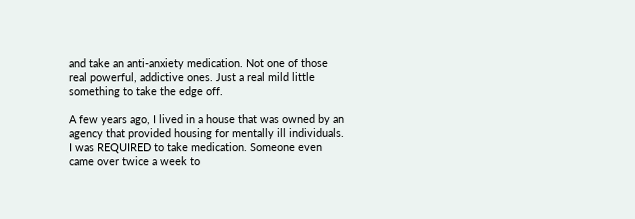and take an anti-anxiety medication. Not one of those real powerful, addictive ones. Just a real mild little something to take the edge off.

A few years ago, I lived in a house that was owned by an agency that provided housing for mentally ill individuals. I was REQUIRED to take medication. Someone even came over twice a week to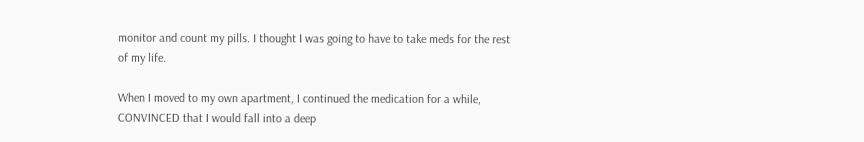monitor and count my pills. I thought I was going to have to take meds for the rest of my life.

When I moved to my own apartment, I continued the medication for a while, CONVINCED that I would fall into a deep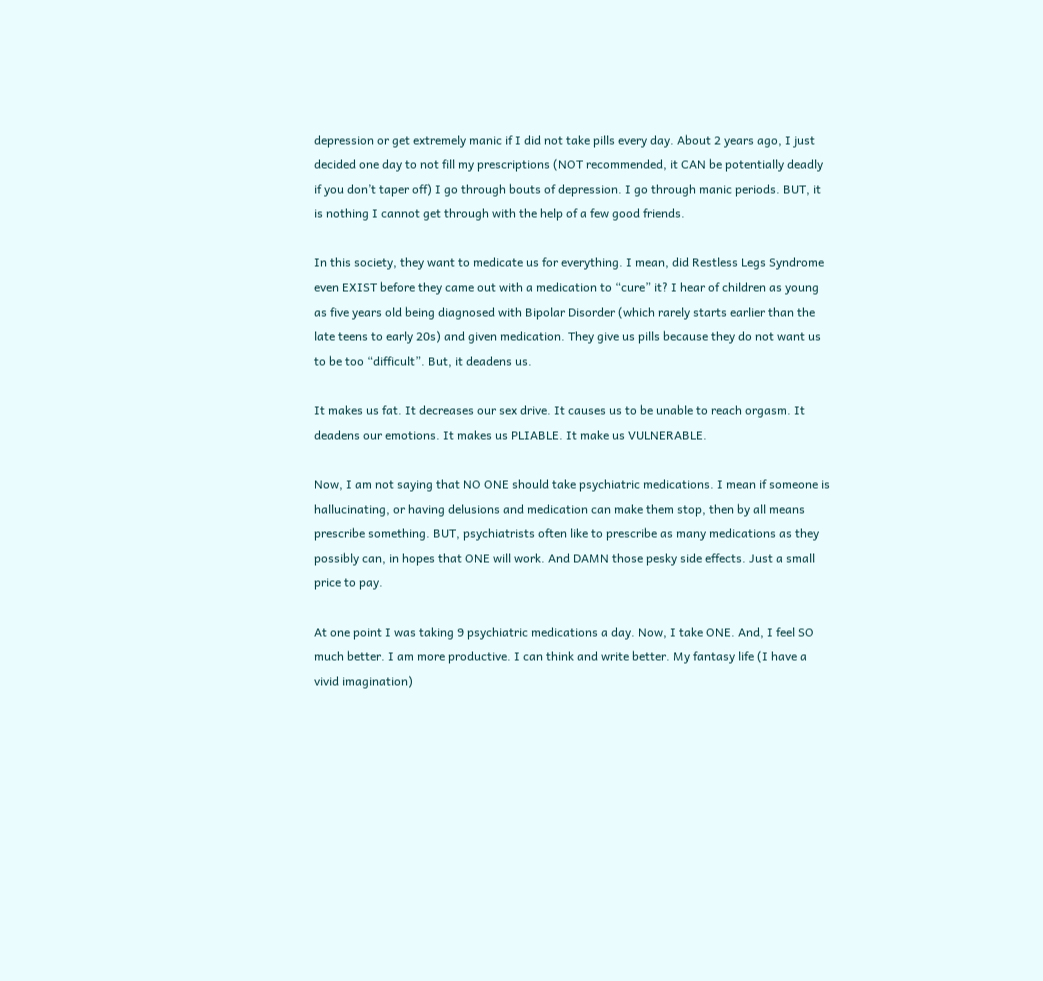depression or get extremely manic if I did not take pills every day. About 2 years ago, I just decided one day to not fill my prescriptions (NOT recommended, it CAN be potentially deadly if you don’t taper off) I go through bouts of depression. I go through manic periods. BUT, it is nothing I cannot get through with the help of a few good friends.

In this society, they want to medicate us for everything. I mean, did Restless Legs Syndrome even EXIST before they came out with a medication to “cure” it? I hear of children as young as five years old being diagnosed with Bipolar Disorder (which rarely starts earlier than the late teens to early 20s) and given medication. They give us pills because they do not want us to be too “difficult”. But, it deadens us.

It makes us fat. It decreases our sex drive. It causes us to be unable to reach orgasm. It deadens our emotions. It makes us PLIABLE. It make us VULNERABLE.

Now, I am not saying that NO ONE should take psychiatric medications. I mean if someone is hallucinating, or having delusions and medication can make them stop, then by all means prescribe something. BUT, psychiatrists often like to prescribe as many medications as they possibly can, in hopes that ONE will work. And DAMN those pesky side effects. Just a small price to pay.

At one point I was taking 9 psychiatric medications a day. Now, I take ONE. And, I feel SO much better. I am more productive. I can think and write better. My fantasy life (I have a vivid imagination)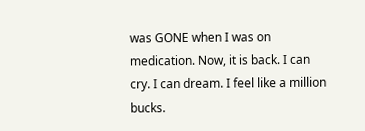was GONE when I was on medication. Now, it is back. I can cry. I can dream. I feel like a million bucks.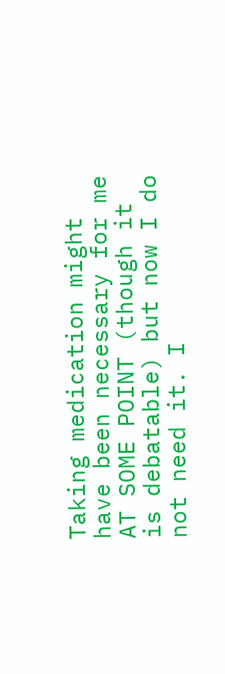Taking medication might have been necessary for me AT SOME POINT (though it is debatable) but now I do not need it. I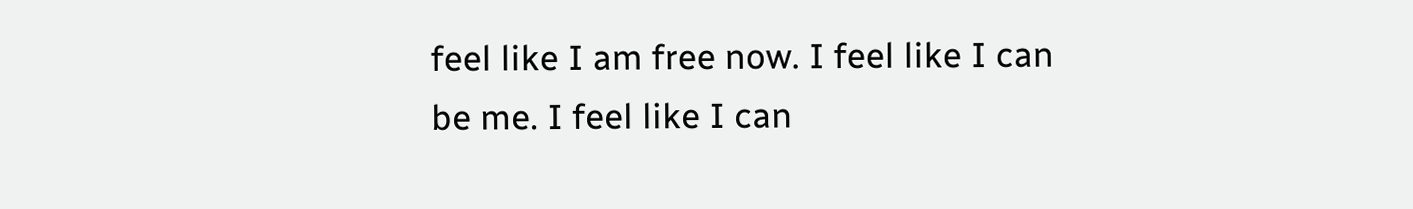feel like I am free now. I feel like I can be me. I feel like I can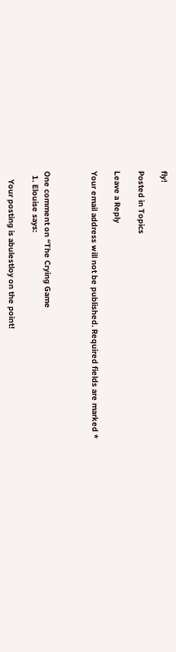fly!

Posted in Topics

Leave a Reply

Your email address will not be published. Required fields are marked *



One comment on “The Crying Game
  1. Elouise says:

    Your posting is abulestloy on the point!